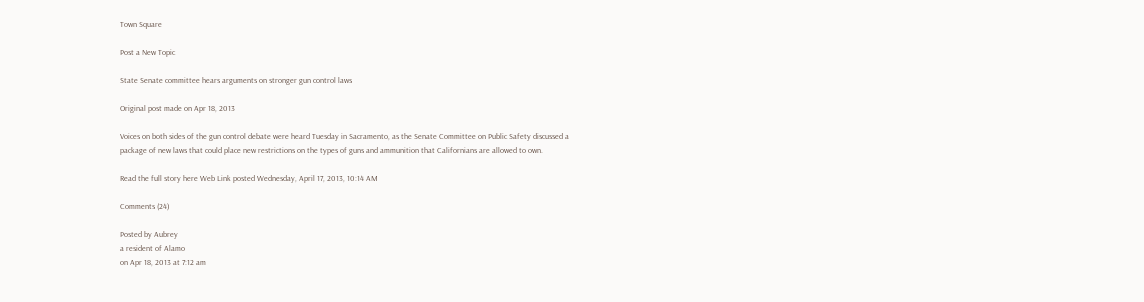Town Square

Post a New Topic

State Senate committee hears arguments on stronger gun control laws

Original post made on Apr 18, 2013

Voices on both sides of the gun control debate were heard Tuesday in Sacramento, as the Senate Committee on Public Safety discussed a package of new laws that could place new restrictions on the types of guns and ammunition that Californians are allowed to own.

Read the full story here Web Link posted Wednesday, April 17, 2013, 10:14 AM

Comments (24)

Posted by Aubrey
a resident of Alamo
on Apr 18, 2013 at 7:12 am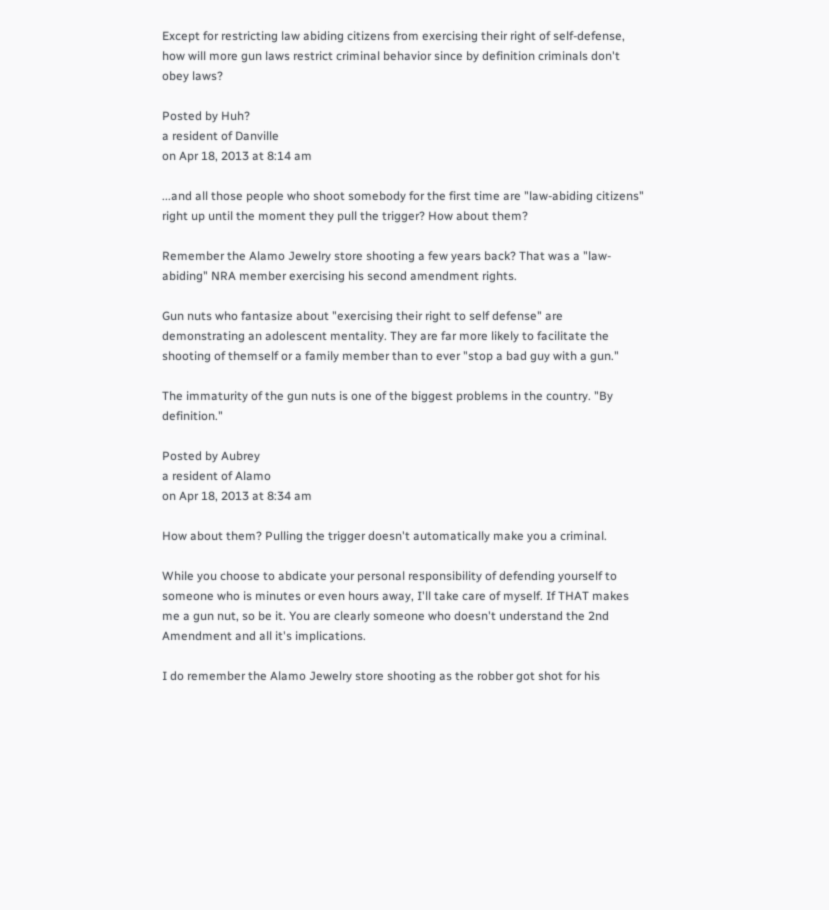Except for restricting law abiding citizens from exercising their right of self-defense, how will more gun laws restrict criminal behavior since by definition criminals don't obey laws?

Posted by Huh?
a resident of Danville
on Apr 18, 2013 at 8:14 am

...and all those people who shoot somebody for the first time are "law-abiding citizens" right up until the moment they pull the trigger? How about them?

Remember the Alamo Jewelry store shooting a few years back? That was a "law-abiding" NRA member exercising his second amendment rights.

Gun nuts who fantasize about "exercising their right to self defense" are demonstrating an adolescent mentality. They are far more likely to facilitate the shooting of themself or a family member than to ever "stop a bad guy with a gun."

The immaturity of the gun nuts is one of the biggest problems in the country. "By definition."

Posted by Aubrey
a resident of Alamo
on Apr 18, 2013 at 8:34 am

How about them? Pulling the trigger doesn't automatically make you a criminal.

While you choose to abdicate your personal responsibility of defending yourself to someone who is minutes or even hours away, I'll take care of myself. If THAT makes me a gun nut, so be it. You are clearly someone who doesn't understand the 2nd Amendment and all it's implications.

I do remember the Alamo Jewelry store shooting as the robber got shot for his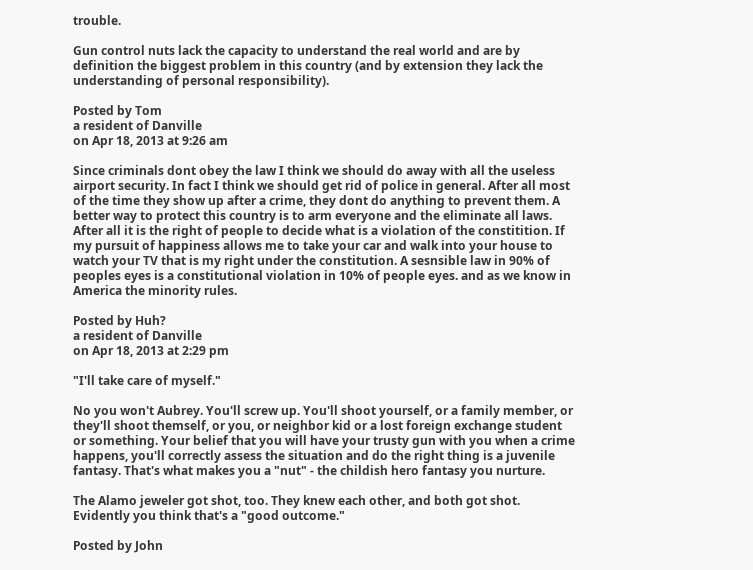trouble.

Gun control nuts lack the capacity to understand the real world and are by definition the biggest problem in this country (and by extension they lack the understanding of personal responsibility).

Posted by Tom
a resident of Danville
on Apr 18, 2013 at 9:26 am

Since criminals dont obey the law I think we should do away with all the useless airport security. In fact I think we should get rid of police in general. After all most of the time they show up after a crime, they dont do anything to prevent them. A better way to protect this country is to arm everyone and the eliminate all laws. After all it is the right of people to decide what is a violation of the constitition. If my pursuit of happiness allows me to take your car and walk into your house to watch your TV that is my right under the constitution. A sesnsible law in 90% of peoples eyes is a constitutional violation in 10% of people eyes. and as we know in America the minority rules.

Posted by Huh?
a resident of Danville
on Apr 18, 2013 at 2:29 pm

"I'll take care of myself."

No you won't Aubrey. You'll screw up. You'll shoot yourself, or a family member, or they'll shoot themself, or you, or neighbor kid or a lost foreign exchange student or something. Your belief that you will have your trusty gun with you when a crime happens, you'll correctly assess the situation and do the right thing is a juvenile fantasy. That's what makes you a "nut" - the childish hero fantasy you nurture.

The Alamo jeweler got shot, too. They knew each other, and both got shot. Evidently you think that's a "good outcome."

Posted by John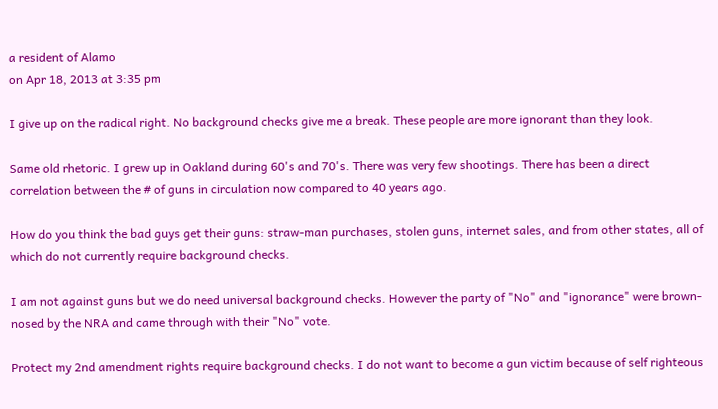a resident of Alamo
on Apr 18, 2013 at 3:35 pm

I give up on the radical right. No background checks give me a break. These people are more ignorant than they look.

Same old rhetoric. I grew up in Oakland during 60's and 70's. There was very few shootings. There has been a direct correlation between the # of guns in circulation now compared to 40 years ago.

How do you think the bad guys get their guns: straw-man purchases, stolen guns, internet sales, and from other states, all of which do not currently require background checks.

I am not against guns but we do need universal background checks. However the party of "No" and "ignorance" were brown-nosed by the NRA and came through with their "No" vote.

Protect my 2nd amendment rights require background checks. I do not want to become a gun victim because of self righteous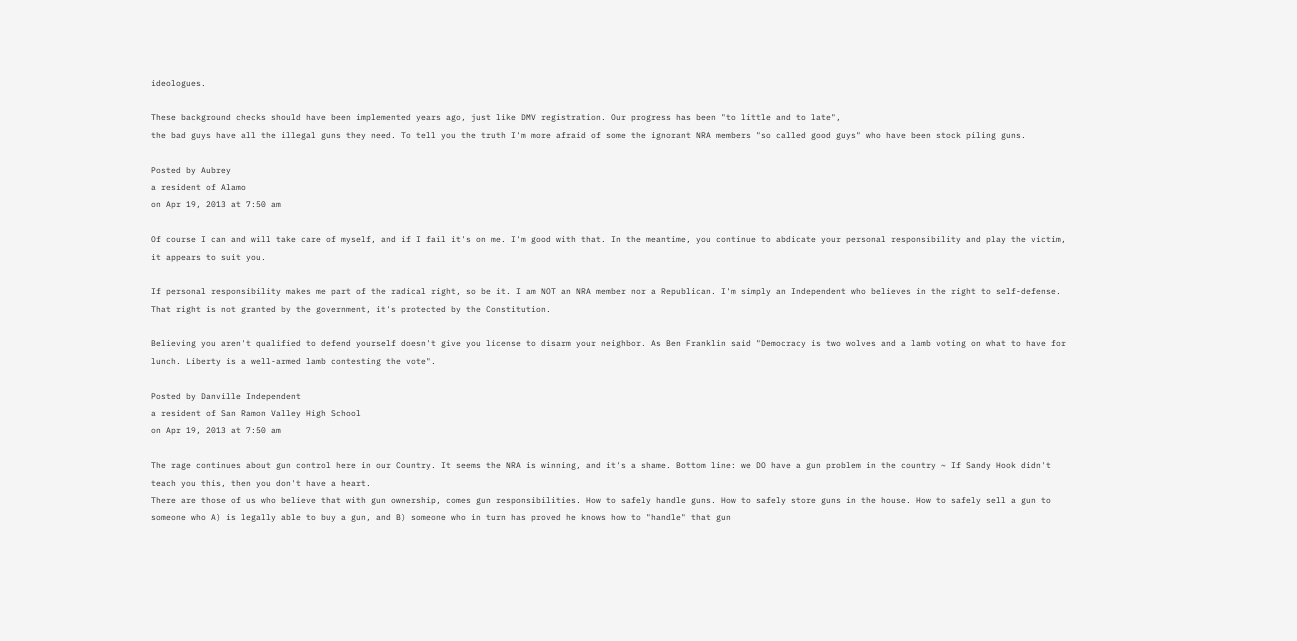ideologues.

These background checks should have been implemented years ago, just like DMV registration. Our progress has been "to little and to late",
the bad guys have all the illegal guns they need. To tell you the truth I'm more afraid of some the ignorant NRA members "so called good guys" who have been stock piling guns.

Posted by Aubrey
a resident of Alamo
on Apr 19, 2013 at 7:50 am

Of course I can and will take care of myself, and if I fail it's on me. I'm good with that. In the meantime, you continue to abdicate your personal responsibility and play the victim, it appears to suit you.

If personal responsibility makes me part of the radical right, so be it. I am NOT an NRA member nor a Republican. I'm simply an Independent who believes in the right to self-defense. That right is not granted by the government, it's protected by the Constitution.

Believing you aren't qualified to defend yourself doesn't give you license to disarm your neighbor. As Ben Franklin said "Democracy is two wolves and a lamb voting on what to have for lunch. Liberty is a well-armed lamb contesting the vote".

Posted by Danville Independent
a resident of San Ramon Valley High School
on Apr 19, 2013 at 7:50 am

The rage continues about gun control here in our Country. It seems the NRA is winning, and it's a shame. Bottom line: we DO have a gun problem in the country ~ If Sandy Hook didn't teach you this, then you don't have a heart.
There are those of us who believe that with gun ownership, comes gun responsibilities. How to safely handle guns. How to safely store guns in the house. How to safely sell a gun to someone who A) is legally able to buy a gun, and B) someone who in turn has proved he knows how to "handle" that gun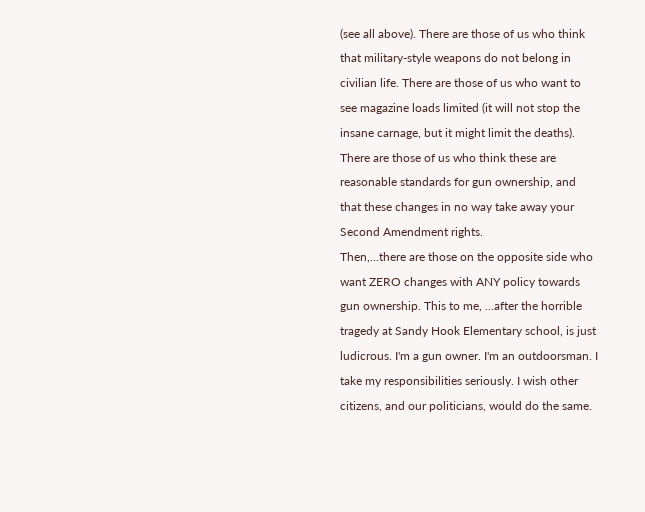(see all above). There are those of us who think that military-style weapons do not belong in civilian life. There are those of us who want to see magazine loads limited (it will not stop the insane carnage, but it might limit the deaths). There are those of us who think these are reasonable standards for gun ownership, and that these changes in no way take away your Second Amendment rights.
Then,...there are those on the opposite side who want ZERO changes with ANY policy towards gun ownership. This to me, ...after the horrible tragedy at Sandy Hook Elementary school, is just ludicrous. I'm a gun owner. I'm an outdoorsman. I take my responsibilities seriously. I wish other citizens, and our politicians, would do the same.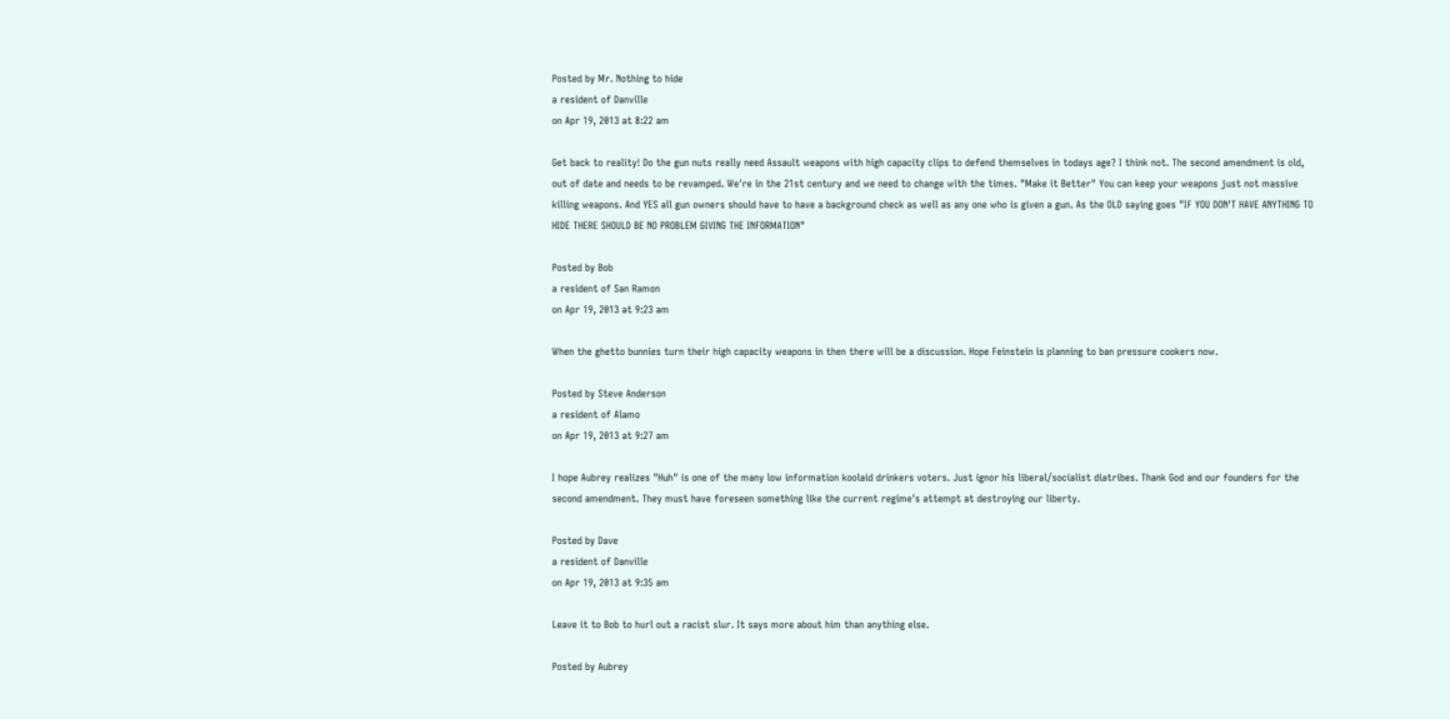Posted by Mr. Nothing to hide
a resident of Danville
on Apr 19, 2013 at 8:22 am

Get back to reality! Do the gun nuts really need Assault weapons with high capacity clips to defend themselves in todays age? I think not. The second amendment is old, out of date and needs to be revamped. We're in the 21st century and we need to change with the times. "Make it Better" You can keep your weapons just not massive killing weapons. And YES all gun owners should have to have a background check as well as any one who is given a gun. As the OLD saying goes "IF YOU DON'T HAVE ANYTHING TO HIDE THERE SHOULD BE NO PROBLEM GIVING THE INFORMATION"

Posted by Bob
a resident of San Ramon
on Apr 19, 2013 at 9:23 am

When the ghetto bunnies turn their high capacity weapons in then there will be a discussion. Hope Feinstein is planning to ban pressure cookers now.

Posted by Steve Anderson
a resident of Alamo
on Apr 19, 2013 at 9:27 am

I hope Aubrey realizes "Huh" is one of the many low information koolaid drinkers voters. Just ignor his liberal/socialist diatribes. Thank God and our founders for the second amendment. They must have foreseen something like the current regime's attempt at destroying our liberty.

Posted by Dave
a resident of Danville
on Apr 19, 2013 at 9:35 am

Leave it to Bob to hurl out a racist slur. It says more about him than anything else.

Posted by Aubrey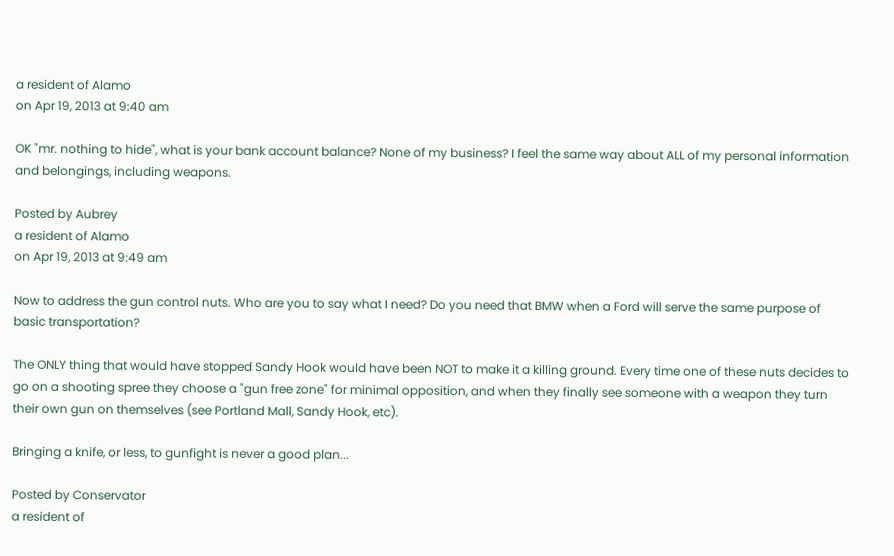a resident of Alamo
on Apr 19, 2013 at 9:40 am

OK "mr. nothing to hide", what is your bank account balance? None of my business? I feel the same way about ALL of my personal information and belongings, including weapons.

Posted by Aubrey
a resident of Alamo
on Apr 19, 2013 at 9:49 am

Now to address the gun control nuts. Who are you to say what I need? Do you need that BMW when a Ford will serve the same purpose of basic transportation?

The ONLY thing that would have stopped Sandy Hook would have been NOT to make it a killing ground. Every time one of these nuts decides to go on a shooting spree they choose a "gun free zone" for minimal opposition, and when they finally see someone with a weapon they turn their own gun on themselves (see Portland Mall, Sandy Hook, etc).

Bringing a knife, or less, to gunfight is never a good plan...

Posted by Conservator
a resident of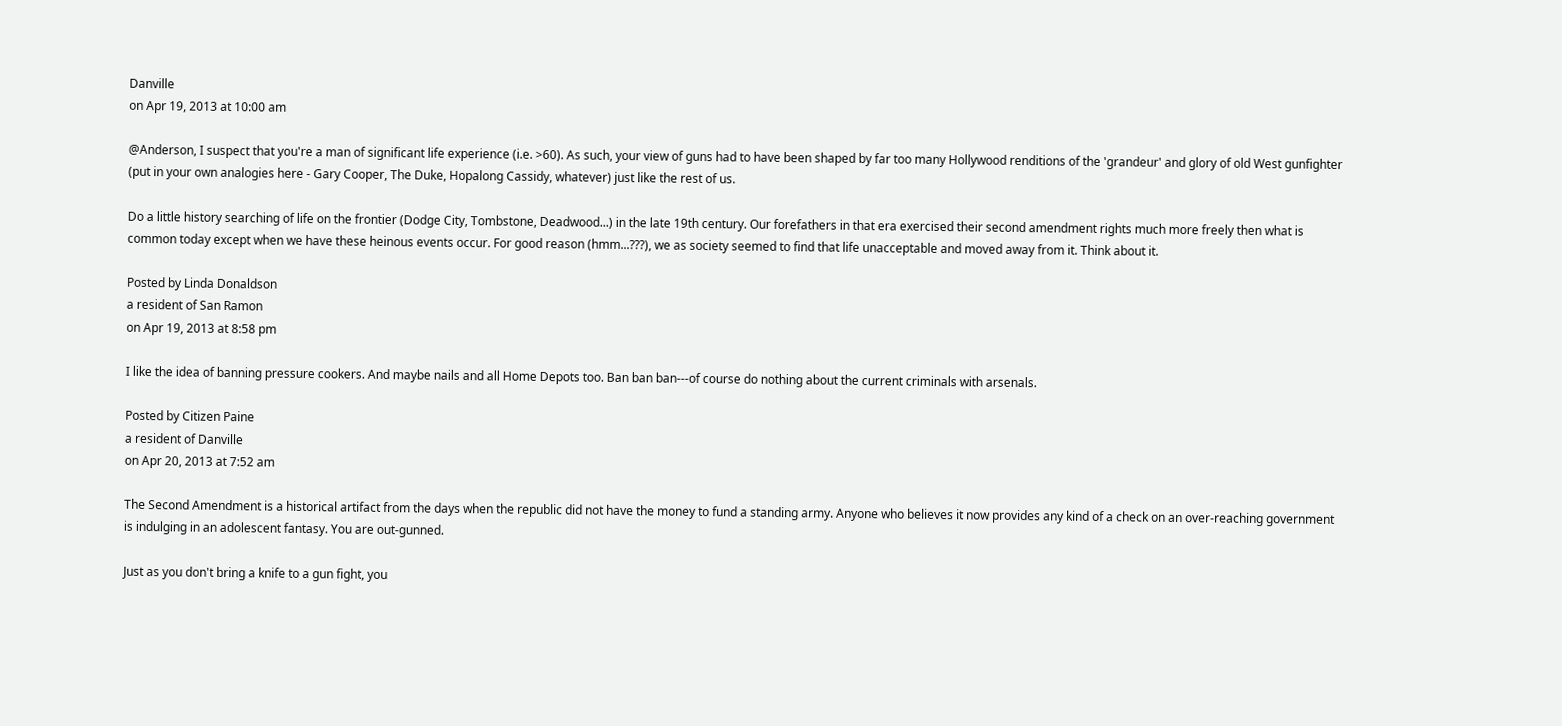Danville
on Apr 19, 2013 at 10:00 am

@Anderson, I suspect that you're a man of significant life experience (i.e. >60). As such, your view of guns had to have been shaped by far too many Hollywood renditions of the 'grandeur' and glory of old West gunfighter (put in your own analogies here - Gary Cooper, The Duke, Hopalong Cassidy, whatever) just like the rest of us.

Do a little history searching of life on the frontier (Dodge City, Tombstone, Deadwood...) in the late 19th century. Our forefathers in that era exercised their second amendment rights much more freely then what is common today except when we have these heinous events occur. For good reason (hmm...???), we as society seemed to find that life unacceptable and moved away from it. Think about it.

Posted by Linda Donaldson
a resident of San Ramon
on Apr 19, 2013 at 8:58 pm

I like the idea of banning pressure cookers. And maybe nails and all Home Depots too. Ban ban ban---of course do nothing about the current criminals with arsenals.

Posted by Citizen Paine
a resident of Danville
on Apr 20, 2013 at 7:52 am

The Second Amendment is a historical artifact from the days when the republic did not have the money to fund a standing army. Anyone who believes it now provides any kind of a check on an over-reaching government is indulging in an adolescent fantasy. You are out-gunned.

Just as you don't bring a knife to a gun fight, you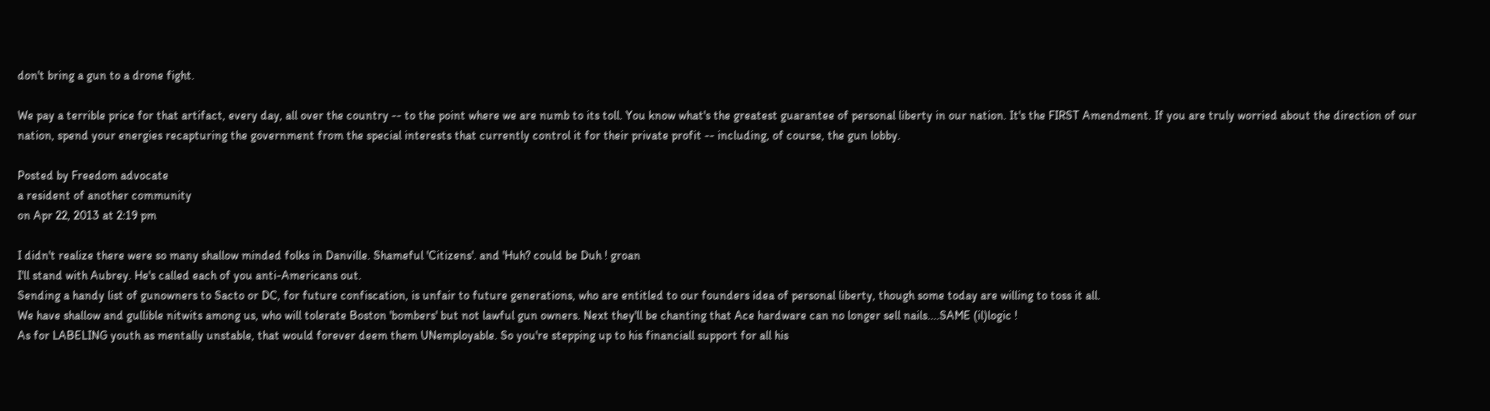don't bring a gun to a drone fight.

We pay a terrible price for that artifact, every day, all over the country -- to the point where we are numb to its toll. You know what's the greatest guarantee of personal liberty in our nation. It's the FIRST Amendment. If you are truly worried about the direction of our nation, spend your energies recapturing the government from the special interests that currently control it for their private profit -- including, of course, the gun lobby.

Posted by Freedom advocate
a resident of another community
on Apr 22, 2013 at 2:19 pm

I didn't realize there were so many shallow minded folks in Danville. Shameful 'Citizens'. and 'Huh? could be Duh ! groan
I'll stand with Aubrey. He's called each of you anti-Americans out.
Sending a handy list of gunowners to Sacto or DC, for future confiscation, is unfair to future generations, who are entitled to our founders idea of personal liberty, though some today are willing to toss it all.
We have shallow and gullible nitwits among us, who will tolerate Boston 'bombers' but not lawful gun owners. Next they'll be chanting that Ace hardware can no longer sell nails....SAME (il)logic !
As for LABELING youth as mentally unstable, that would forever deem them UNemployable. So you're stepping up to his financiall support for all his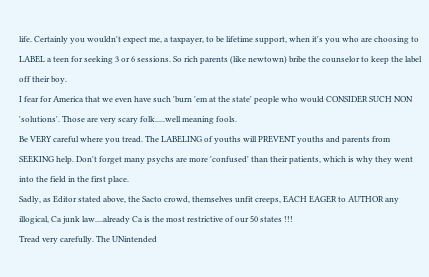life. Certainly you wouldn't expect me, a taxpayer, to be lifetime support, when it's you who are choosing to LABEL a teen for seeking 3 or 6 sessions. So rich parents (like newtown) bribe the counselor to keep the label off their boy.
I fear for America that we even have such 'burn 'em at the state' people who would CONSIDER SUCH NON 'solutions'. Those are very scary folk.....well meaning fools.
Be VERY careful where you tread. The LABELING of youths will PREVENT youths and parents from SEEKING help. Don't forget many psychs are more 'confused' than their patients, which is why they went into the field in the first place.
Sadly, as Editor stated above, the Sacto crowd, themselves unfit creeps, EACH EAGER to AUTHOR any illogical, Ca junk law....already Ca is the most restrictive of our 50 states !!!
Tread very carefully. The UNintended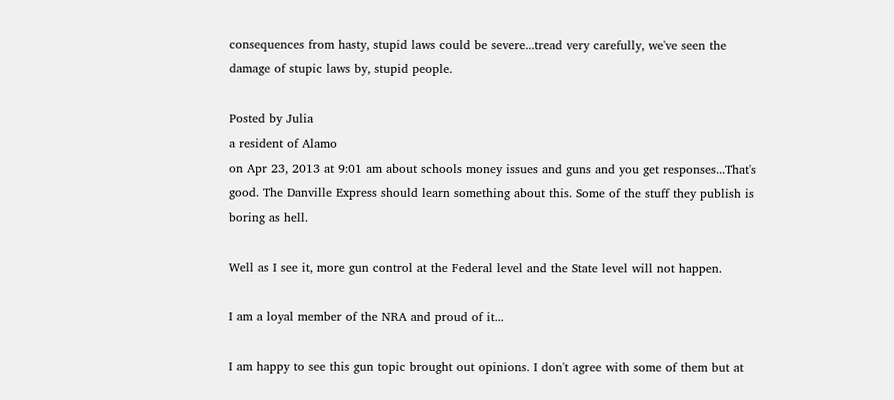consequences from hasty, stupid laws could be severe...tread very carefully, we've seen the damage of stupic laws by, stupid people.

Posted by Julia
a resident of Alamo
on Apr 23, 2013 at 9:01 am about schools money issues and guns and you get responses...That's good. The Danville Express should learn something about this. Some of the stuff they publish is boring as hell.

Well as I see it, more gun control at the Federal level and the State level will not happen.

I am a loyal member of the NRA and proud of it...

I am happy to see this gun topic brought out opinions. I don't agree with some of them but at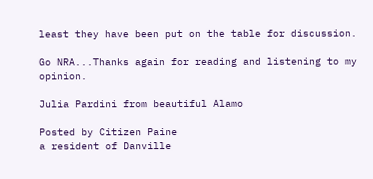least they have been put on the table for discussion.

Go NRA...Thanks again for reading and listening to my opinion.

Julia Pardini from beautiful Alamo

Posted by Citizen Paine
a resident of Danville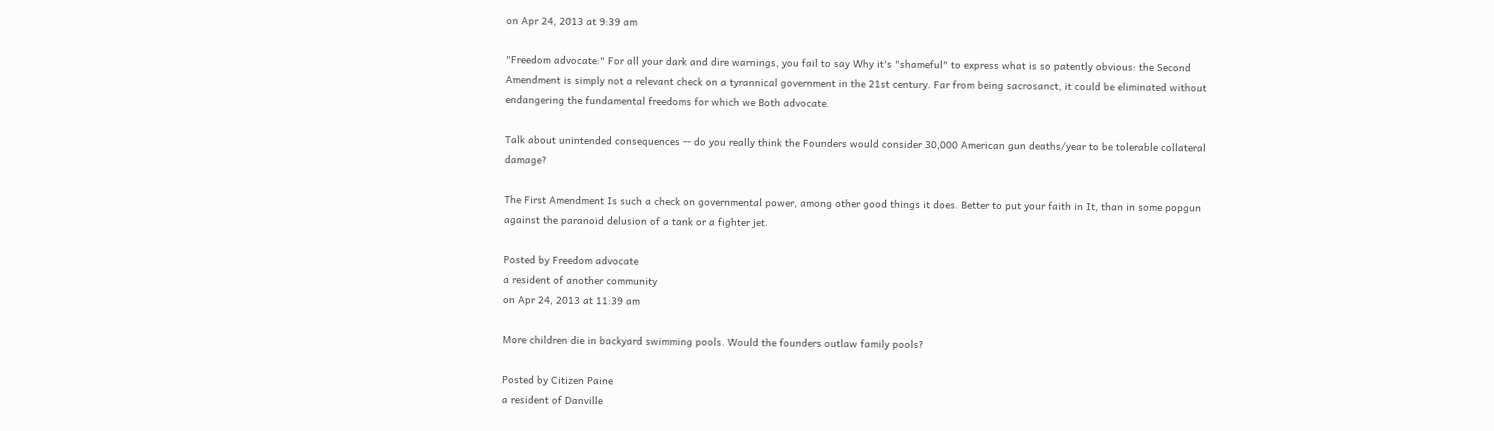on Apr 24, 2013 at 9:39 am

"Freedom advocate:" For all your dark and dire warnings, you fail to say Why it's "shameful" to express what is so patently obvious: the Second Amendment is simply not a relevant check on a tyrannical government in the 21st century. Far from being sacrosanct, it could be eliminated without endangering the fundamental freedoms for which we Both advocate.

Talk about unintended consequences -- do you really think the Founders would consider 30,000 American gun deaths/year to be tolerable collateral damage?

The First Amendment Is such a check on governmental power, among other good things it does. Better to put your faith in It, than in some popgun against the paranoid delusion of a tank or a fighter jet.

Posted by Freedom advocate
a resident of another community
on Apr 24, 2013 at 11:39 am

More children die in backyard swimming pools. Would the founders outlaw family pools?

Posted by Citizen Paine
a resident of Danville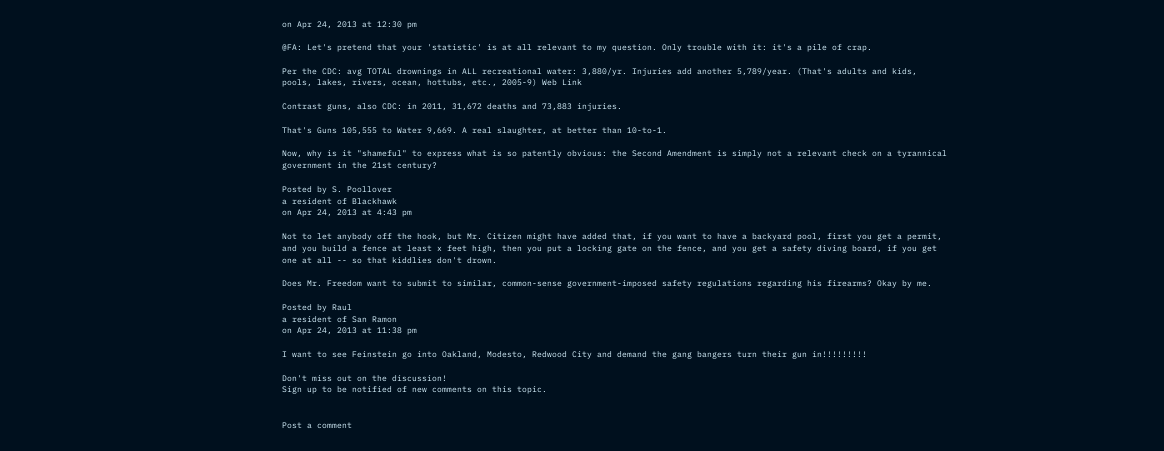on Apr 24, 2013 at 12:30 pm

@FA: Let's pretend that your 'statistic' is at all relevant to my question. Only trouble with it: it's a pile of crap.

Per the CDC: avg TOTAL drownings in ALL recreational water: 3,880/yr. Injuries add another 5,789/year. (That's adults and kids, pools, lakes, rivers, ocean, hottubs, etc., 2005-9) Web Link

Contrast guns, also CDC: in 2011, 31,672 deaths and 73,883 injuries.

That's Guns 105,555 to Water 9,669. A real slaughter, at better than 10-to-1.

Now, why is it "shameful" to express what is so patently obvious: the Second Amendment is simply not a relevant check on a tyrannical government in the 21st century?

Posted by S. Poollover
a resident of Blackhawk
on Apr 24, 2013 at 4:43 pm

Not to let anybody off the hook, but Mr. Citizen might have added that, if you want to have a backyard pool, first you get a permit, and you build a fence at least x feet high, then you put a locking gate on the fence, and you get a safety diving board, if you get one at all -- so that kiddlies don't drown.

Does Mr. Freedom want to submit to similar, common-sense government-imposed safety regulations regarding his firearms? Okay by me.

Posted by Raul
a resident of San Ramon
on Apr 24, 2013 at 11:38 pm

I want to see Feinstein go into Oakland, Modesto, Redwood City and demand the gang bangers turn their gun in!!!!!!!!!

Don't miss out on the discussion!
Sign up to be notified of new comments on this topic.


Post a comment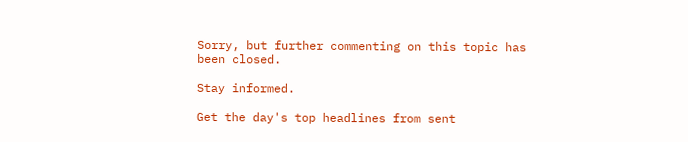Sorry, but further commenting on this topic has been closed.

Stay informed.

Get the day's top headlines from sent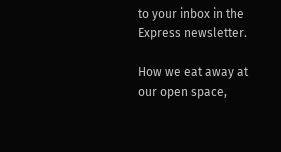to your inbox in the Express newsletter.

How we eat away at our open space,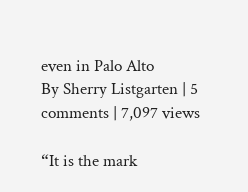even in Palo Alto
By Sherry Listgarten | 5 comments | 7,097 views

“It is the mark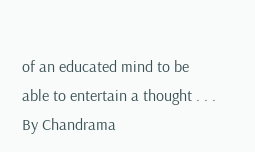of an educated mind to be able to entertain a thought . . .
By Chandrama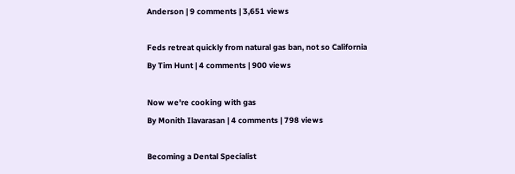Anderson | 9 comments | 3,651 views

Feds retreat quickly from natural gas ban, not so California
By Tim Hunt | 4 comments | 900 views

Now we're cooking with gas
By Monith Ilavarasan | 4 comments | 798 views

Becoming a Dental Specialist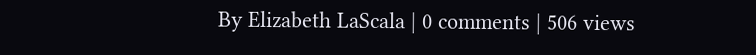By Elizabeth LaScala | 0 comments | 506 views